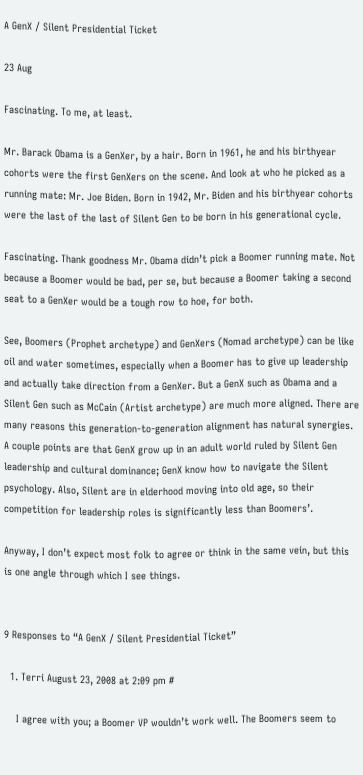A GenX / Silent Presidential Ticket

23 Aug

Fascinating. To me, at least.

Mr. Barack Obama is a GenXer, by a hair. Born in 1961, he and his birthyear cohorts were the first GenXers on the scene. And look at who he picked as a running mate: Mr. Joe Biden. Born in 1942, Mr. Biden and his birthyear cohorts were the last of the last of Silent Gen to be born in his generational cycle.

Fascinating. Thank goodness Mr. Obama didn’t pick a Boomer running mate. Not because a Boomer would be bad, per se, but because a Boomer taking a second seat to a GenXer would be a tough row to hoe, for both.

See, Boomers (Prophet archetype) and GenXers (Nomad archetype) can be like oil and water sometimes, especially when a Boomer has to give up leadership and actually take direction from a GenXer. But a GenX such as Obama and a Silent Gen such as McCain (Artist archetype) are much more aligned. There are many reasons this generation-to-generation alignment has natural synergies. A couple points are that GenX grow up in an adult world ruled by Silent Gen leadership and cultural dominance; GenX know how to navigate the Silent psychology. Also, Silent are in elderhood moving into old age, so their competition for leadership roles is significantly less than Boomers’.

Anyway, I don’t expect most folk to agree or think in the same vein, but this is one angle through which I see things.


9 Responses to “A GenX / Silent Presidential Ticket”

  1. Terri August 23, 2008 at 2:09 pm #

    I agree with you; a Boomer VP wouldn’t work well. The Boomers seem to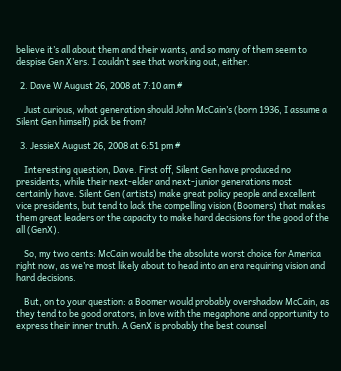believe it’s all about them and their wants, and so many of them seem to despise Gen X’ers. I couldn’t see that working out, either.

  2. Dave W August 26, 2008 at 7:10 am #

    Just curious, what generation should John McCain’s (born 1936, I assume a Silent Gen himself) pick be from?

  3. JessieX August 26, 2008 at 6:51 pm #

    Interesting question, Dave. First off, Silent Gen have produced no presidents, while their next-elder and next-junior generations most certainly have. Silent Gen (artists) make great policy people and excellent vice presidents, but tend to lack the compelling vision (Boomers) that makes them great leaders or the capacity to make hard decisions for the good of the all (GenX).

    So, my two cents: McCain would be the absolute worst choice for America right now, as we’re most likely about to head into an era requiring vision and hard decisions.

    But, on to your question: a Boomer would probably overshadow McCain, as they tend to be good orators, in love with the megaphone and opportunity to express their inner truth. A GenX is probably the best counsel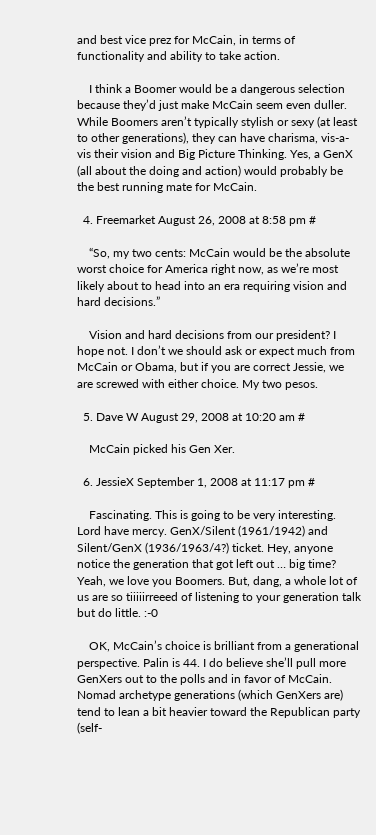and best vice prez for McCain, in terms of functionality and ability to take action.

    I think a Boomer would be a dangerous selection because they’d just make McCain seem even duller. While Boomers aren’t typically stylish or sexy (at least to other generations), they can have charisma, vis-a-vis their vision and Big Picture Thinking. Yes, a GenX (all about the doing and action) would probably be the best running mate for McCain.

  4. Freemarket August 26, 2008 at 8:58 pm #

    “So, my two cents: McCain would be the absolute worst choice for America right now, as we’re most likely about to head into an era requiring vision and hard decisions.”

    Vision and hard decisions from our president? I hope not. I don’t we should ask or expect much from McCain or Obama, but if you are correct Jessie, we are screwed with either choice. My two pesos.

  5. Dave W August 29, 2008 at 10:20 am #

    McCain picked his Gen Xer.

  6. JessieX September 1, 2008 at 11:17 pm #

    Fascinating. This is going to be very interesting. Lord have mercy. GenX/Silent (1961/1942) and Silent/GenX (1936/1963/4?) ticket. Hey, anyone notice the generation that got left out … big time? Yeah, we love you Boomers. But, dang, a whole lot of us are so tiiiiirreeed of listening to your generation talk but do little. :-0

    OK, McCain’s choice is brilliant from a generational perspective. Palin is 44. I do believe she’ll pull more GenXers out to the polls and in favor of McCain. Nomad archetype generations (which GenXers are) tend to lean a bit heavier toward the Republican party (self-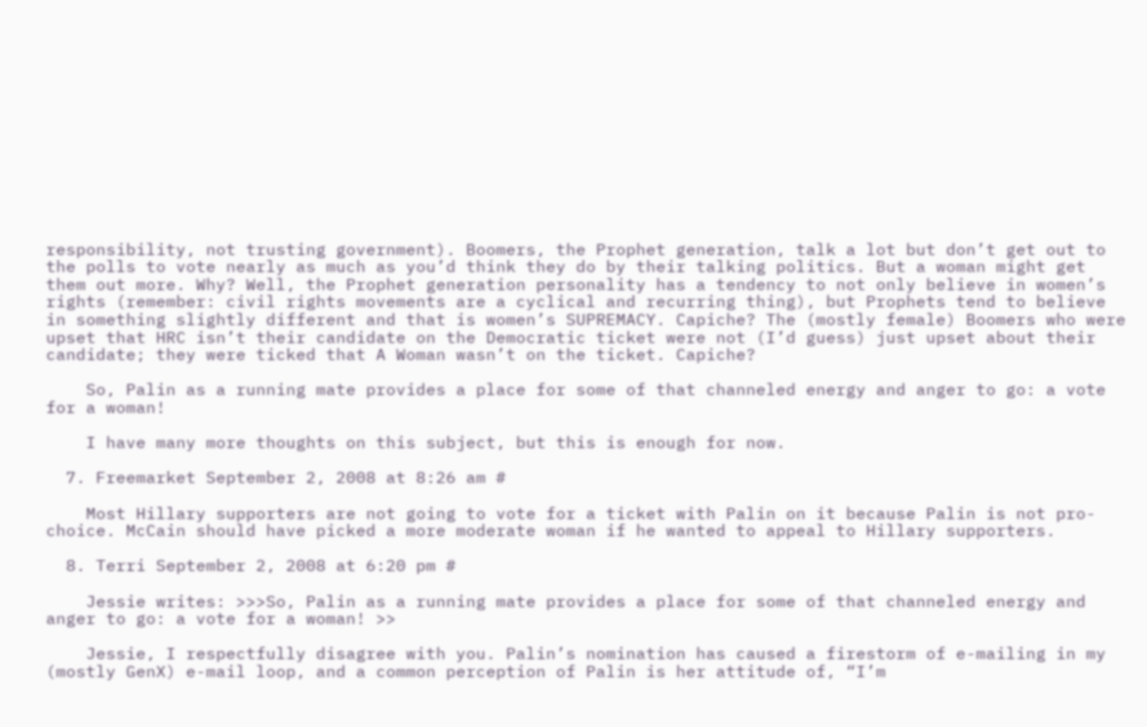responsibility, not trusting government). Boomers, the Prophet generation, talk a lot but don’t get out to the polls to vote nearly as much as you’d think they do by their talking politics. But a woman might get them out more. Why? Well, the Prophet generation personality has a tendency to not only believe in women’s rights (remember: civil rights movements are a cyclical and recurring thing), but Prophets tend to believe in something slightly different and that is women’s SUPREMACY. Capiche? The (mostly female) Boomers who were upset that HRC isn’t their candidate on the Democratic ticket were not (I’d guess) just upset about their candidate; they were ticked that A Woman wasn’t on the ticket. Capiche?

    So, Palin as a running mate provides a place for some of that channeled energy and anger to go: a vote for a woman!

    I have many more thoughts on this subject, but this is enough for now.

  7. Freemarket September 2, 2008 at 8:26 am #

    Most Hillary supporters are not going to vote for a ticket with Palin on it because Palin is not pro-choice. McCain should have picked a more moderate woman if he wanted to appeal to Hillary supporters.

  8. Terri September 2, 2008 at 6:20 pm #

    Jessie writes: >>>So, Palin as a running mate provides a place for some of that channeled energy and anger to go: a vote for a woman! >>

    Jessie, I respectfully disagree with you. Palin’s nomination has caused a firestorm of e-mailing in my (mostly GenX) e-mail loop, and a common perception of Palin is her attitude of, “I’m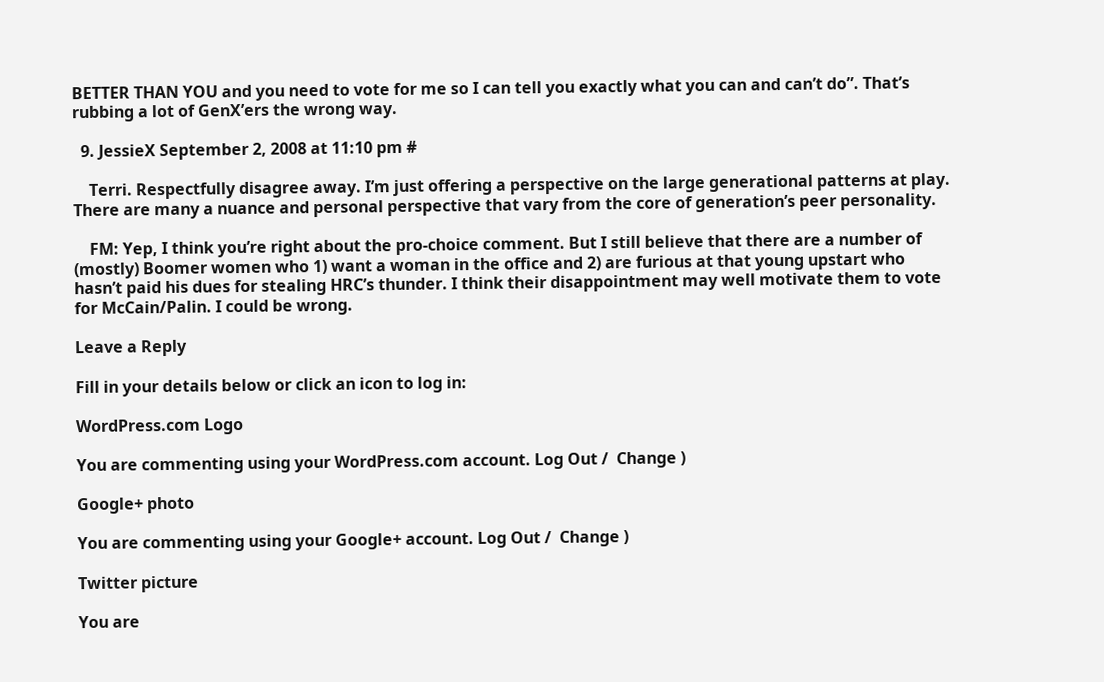BETTER THAN YOU and you need to vote for me so I can tell you exactly what you can and can’t do”. That’s rubbing a lot of GenX’ers the wrong way.

  9. JessieX September 2, 2008 at 11:10 pm #

    Terri. Respectfully disagree away. I’m just offering a perspective on the large generational patterns at play. There are many a nuance and personal perspective that vary from the core of generation’s peer personality.

    FM: Yep, I think you’re right about the pro-choice comment. But I still believe that there are a number of (mostly) Boomer women who 1) want a woman in the office and 2) are furious at that young upstart who hasn’t paid his dues for stealing HRC’s thunder. I think their disappointment may well motivate them to vote for McCain/Palin. I could be wrong.

Leave a Reply

Fill in your details below or click an icon to log in:

WordPress.com Logo

You are commenting using your WordPress.com account. Log Out /  Change )

Google+ photo

You are commenting using your Google+ account. Log Out /  Change )

Twitter picture

You are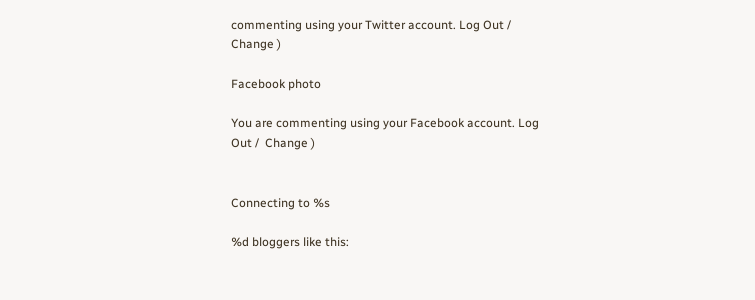commenting using your Twitter account. Log Out /  Change )

Facebook photo

You are commenting using your Facebook account. Log Out /  Change )


Connecting to %s

%d bloggers like this: